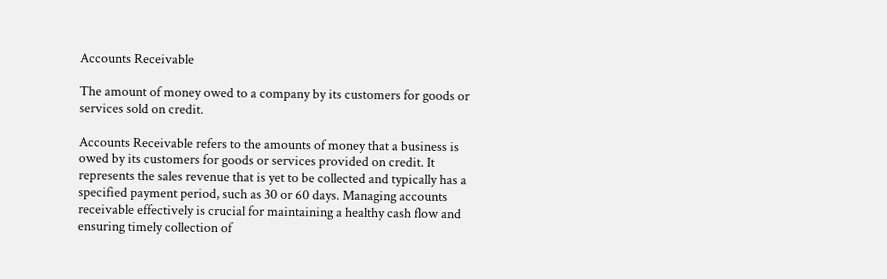Accounts Receivable

The amount of money owed to a company by its customers for goods or services sold on credit.

Accounts Receivable refers to the amounts of money that a business is owed by its customers for goods or services provided on credit. It represents the sales revenue that is yet to be collected and typically has a specified payment period, such as 30 or 60 days. Managing accounts receivable effectively is crucial for maintaining a healthy cash flow and ensuring timely collection of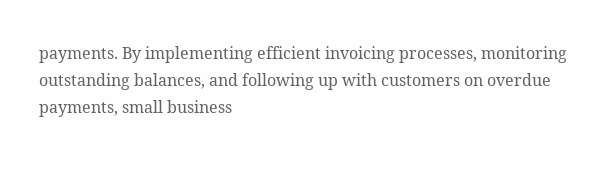payments. By implementing efficient invoicing processes, monitoring outstanding balances, and following up with customers on overdue payments, small business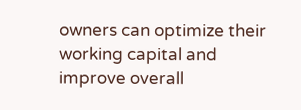owners can optimize their working capital and improve overall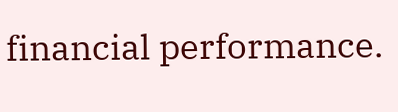financial performance.